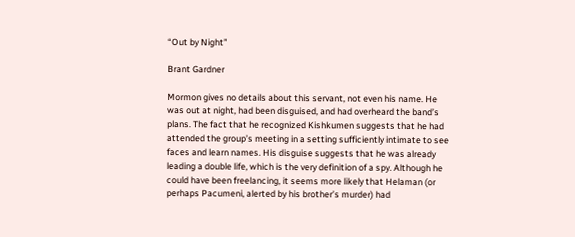“Out by Night”

Brant Gardner

Mormon gives no details about this servant, not even his name. He was out at night, had been disguised, and had overheard the band’s plans. The fact that he recognized Kishkumen suggests that he had attended the group’s meeting in a setting sufficiently intimate to see faces and learn names. His disguise suggests that he was already leading a double life, which is the very definition of a spy. Although he could have been freelancing, it seems more likely that Helaman (or perhaps Pacumeni, alerted by his brother’s murder) had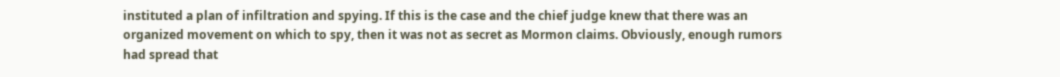instituted a plan of infiltration and spying. If this is the case and the chief judge knew that there was an organized movement on which to spy, then it was not as secret as Mormon claims. Obviously, enough rumors had spread that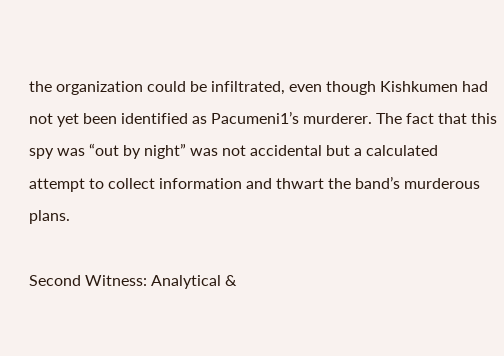the organization could be infiltrated, even though Kishkumen had not yet been identified as Pacumeni1’s murderer. The fact that this spy was “out by night” was not accidental but a calculated attempt to collect information and thwart the band’s murderous plans.

Second Witness: Analytical &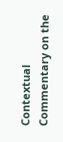Contextual Commentary on the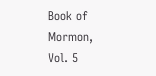Book of Mormon, Vol. 5